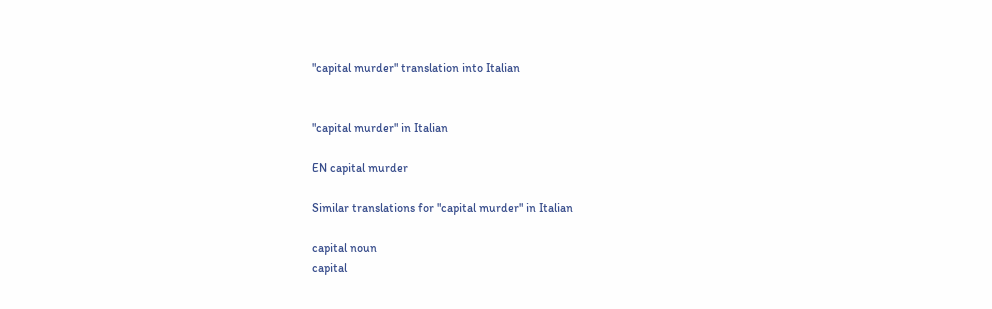"capital murder" translation into Italian


"capital murder" in Italian

EN capital murder

Similar translations for "capital murder" in Italian

capital noun
capital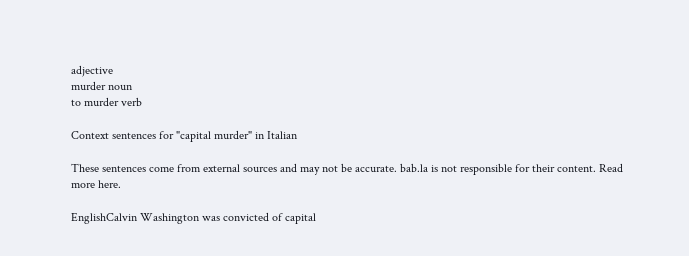adjective
murder noun
to murder verb

Context sentences for "capital murder" in Italian

These sentences come from external sources and may not be accurate. bab.la is not responsible for their content. Read more here.

EnglishCalvin Washington was convicted of capital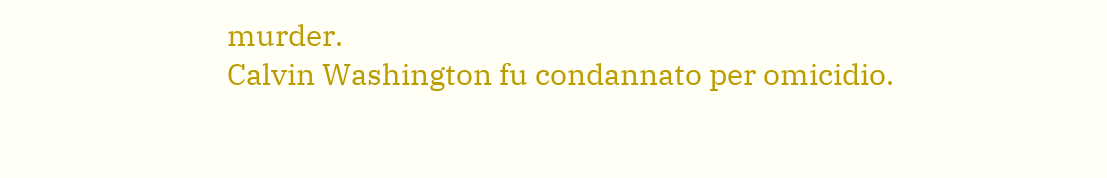murder.
Calvin Washington fu condannato per omicidio.